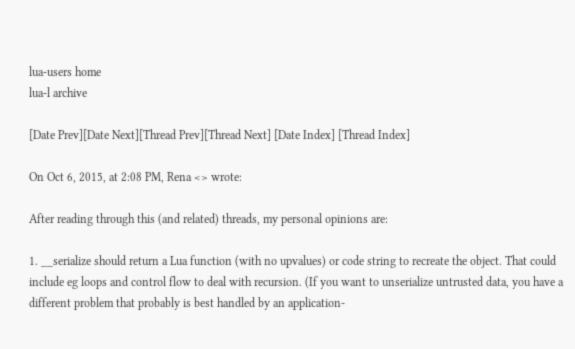lua-users home
lua-l archive

[Date Prev][Date Next][Thread Prev][Thread Next] [Date Index] [Thread Index]

On Oct 6, 2015, at 2:08 PM, Rena <> wrote:

After reading through this (and related) threads, my personal opinions are:

1. __serialize should return a Lua function (with no upvalues) or code string to recreate the object. That could include eg loops and control flow to deal with recursion. (If you want to unserialize untrusted data, you have a different problem that probably is best handled by an application-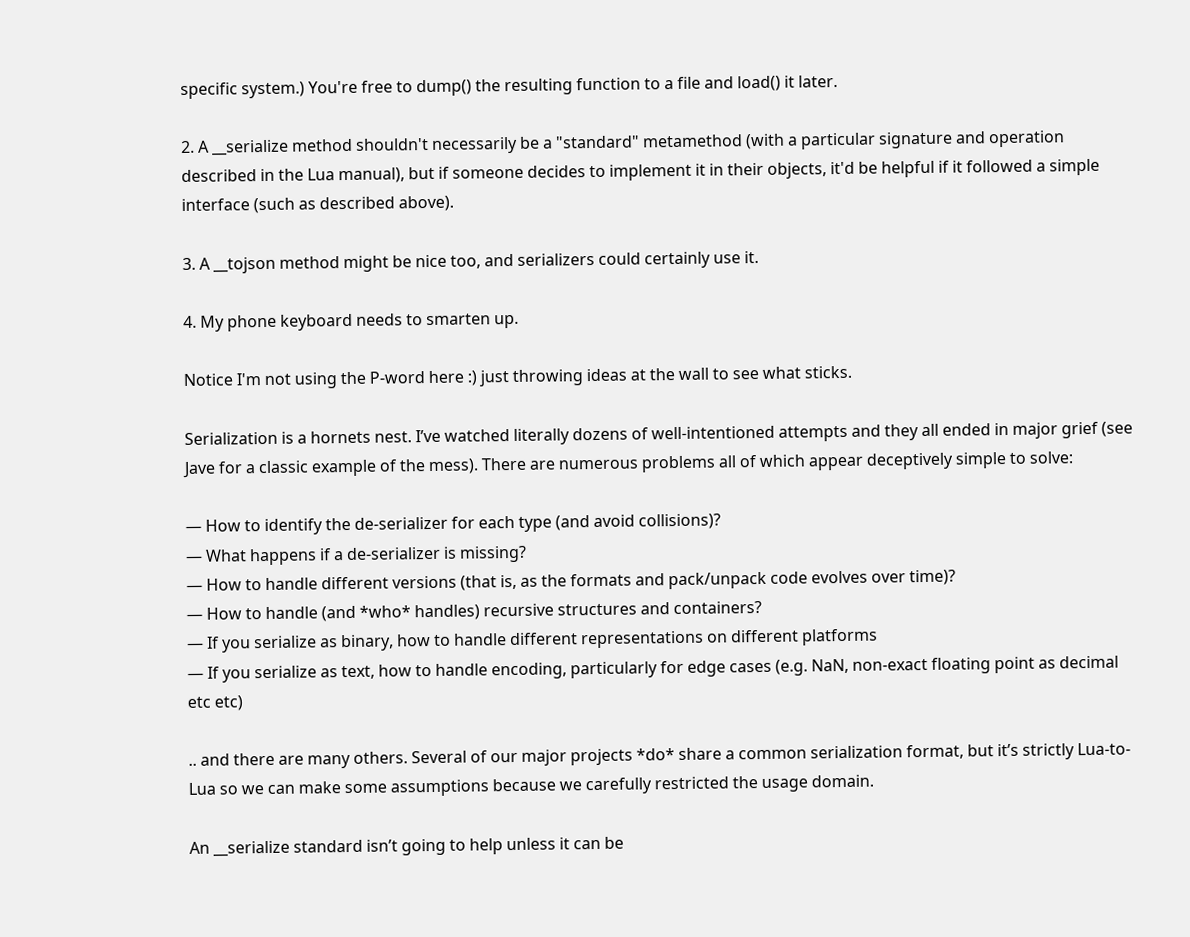specific system.) You're free to dump() the resulting function to a file and load() it later.

2. A __serialize method shouldn't necessarily be a "standard" metamethod (with a particular signature and operation described in the Lua manual), but if someone decides to implement it in their objects, it'd be helpful if it followed a simple interface (such as described above).

3. A __tojson method might be nice too, and serializers could certainly use it.

4. My phone keyboard needs to smarten up.

Notice I'm not using the P-word here :) just throwing ideas at the wall to see what sticks.

Serialization is a hornets nest. I’ve watched literally dozens of well-intentioned attempts and they all ended in major grief (see Jave for a classic example of the mess). There are numerous problems all of which appear deceptively simple to solve:

— How to identify the de-serializer for each type (and avoid collisions)?
— What happens if a de-serializer is missing?
— How to handle different versions (that is, as the formats and pack/unpack code evolves over time)?
— How to handle (and *who* handles) recursive structures and containers?
— If you serialize as binary, how to handle different representations on different platforms
— If you serialize as text, how to handle encoding, particularly for edge cases (e.g. NaN, non-exact floating point as decimal etc etc)

.. and there are many others. Several of our major projects *do* share a common serialization format, but it’s strictly Lua-to-Lua so we can make some assumptions because we carefully restricted the usage domain.

An __serialize standard isn’t going to help unless it can be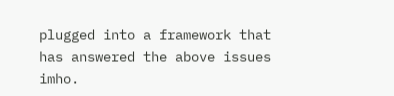plugged into a framework that has answered the above issues imho.